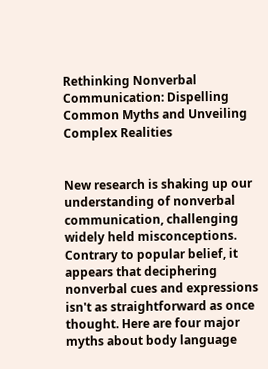Rethinking Nonverbal Communication: Dispelling Common Myths and Unveiling Complex Realities


New research is shaking up our understanding of nonverbal communication, challenging widely held misconceptions. Contrary to popular belief, it appears that deciphering nonverbal cues and expressions isn't as straightforward as once thought. Here are four major myths about body language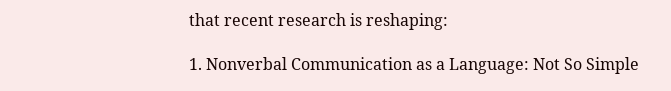that recent research is reshaping:

1. Nonverbal Communication as a Language: Not So Simple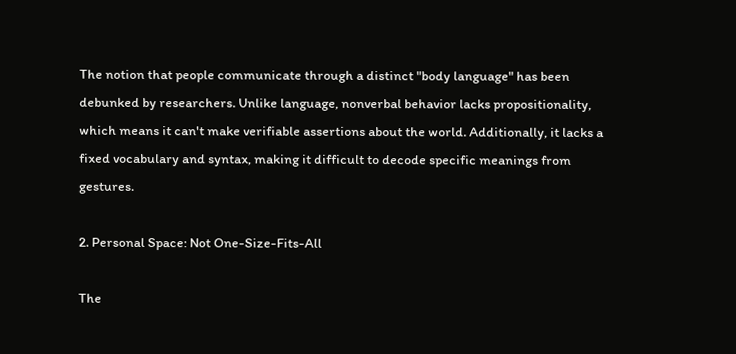The notion that people communicate through a distinct "body language" has been debunked by researchers. Unlike language, nonverbal behavior lacks propositionality, which means it can't make verifiable assertions about the world. Additionally, it lacks a fixed vocabulary and syntax, making it difficult to decode specific meanings from gestures.

2. Personal Space: Not One-Size-Fits-All

The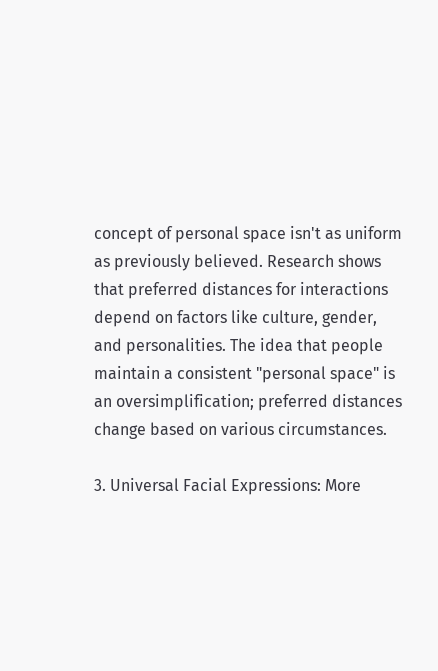concept of personal space isn't as uniform as previously believed. Research shows that preferred distances for interactions depend on factors like culture, gender, and personalities. The idea that people maintain a consistent "personal space" is an oversimplification; preferred distances change based on various circumstances.

3. Universal Facial Expressions: More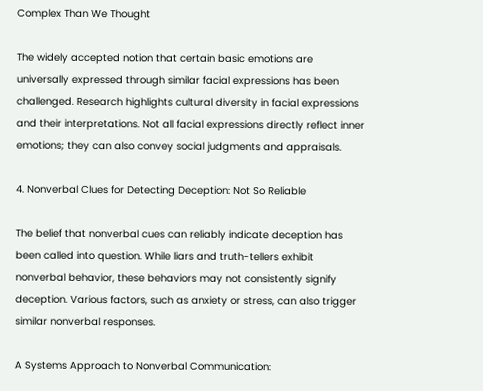Complex Than We Thought

The widely accepted notion that certain basic emotions are universally expressed through similar facial expressions has been challenged. Research highlights cultural diversity in facial expressions and their interpretations. Not all facial expressions directly reflect inner emotions; they can also convey social judgments and appraisals.

4. Nonverbal Clues for Detecting Deception: Not So Reliable

The belief that nonverbal cues can reliably indicate deception has been called into question. While liars and truth-tellers exhibit nonverbal behavior, these behaviors may not consistently signify deception. Various factors, such as anxiety or stress, can also trigger similar nonverbal responses.

A Systems Approach to Nonverbal Communication: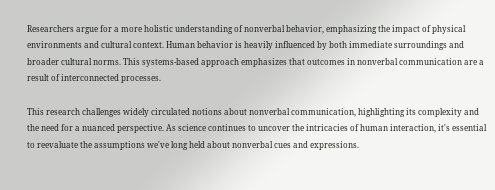Researchers argue for a more holistic understanding of nonverbal behavior, emphasizing the impact of physical environments and cultural context. Human behavior is heavily influenced by both immediate surroundings and broader cultural norms. This systems-based approach emphasizes that outcomes in nonverbal communication are a result of interconnected processes.

This research challenges widely circulated notions about nonverbal communication, highlighting its complexity and the need for a nuanced perspective. As science continues to uncover the intricacies of human interaction, it's essential to reevaluate the assumptions we've long held about nonverbal cues and expressions.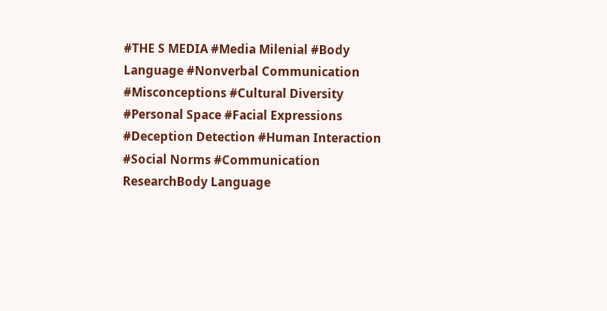#THE S MEDIA #Media Milenial #Body Language #Nonverbal Communication #Misconceptions #Cultural Diversity #Personal Space #Facial Expressions #Deception Detection #Human Interaction #Social Norms #Communication ResearchBody Language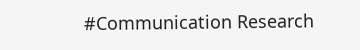#Communication Research